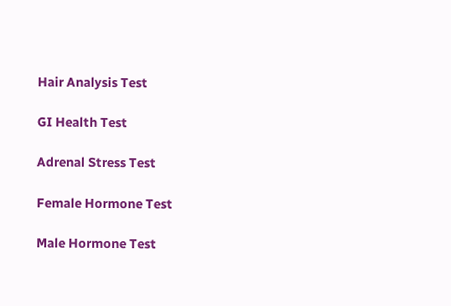Hair Analysis Test

GI Health Test

Adrenal Stress Test

Female Hormone Test

Male Hormone Test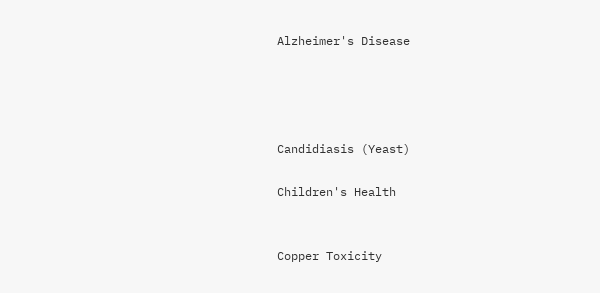Alzheimer's Disease




Candidiasis (Yeast)

Children's Health


Copper Toxicity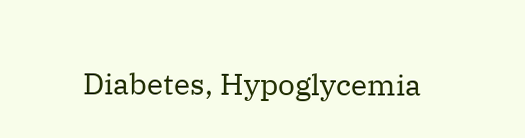Diabetes, Hypoglycemia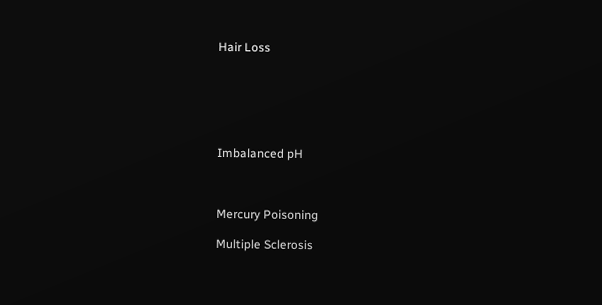Hair Loss






Imbalanced pH



Mercury Poisoning

Multiple Sclerosis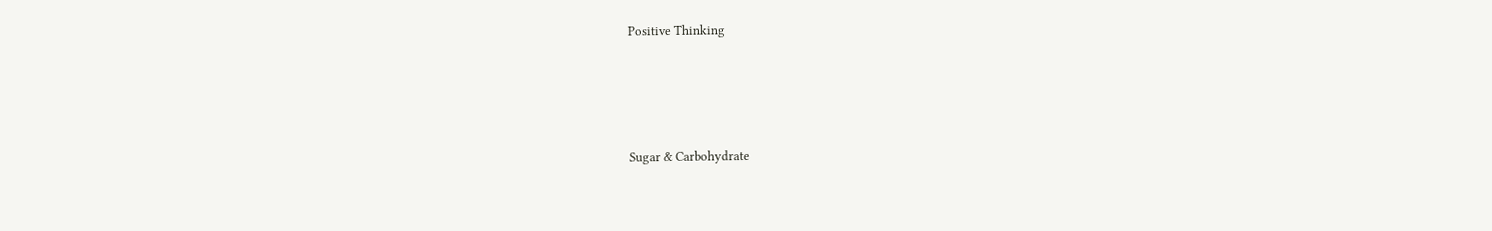Positive Thinking




Sugar & Carbohydrate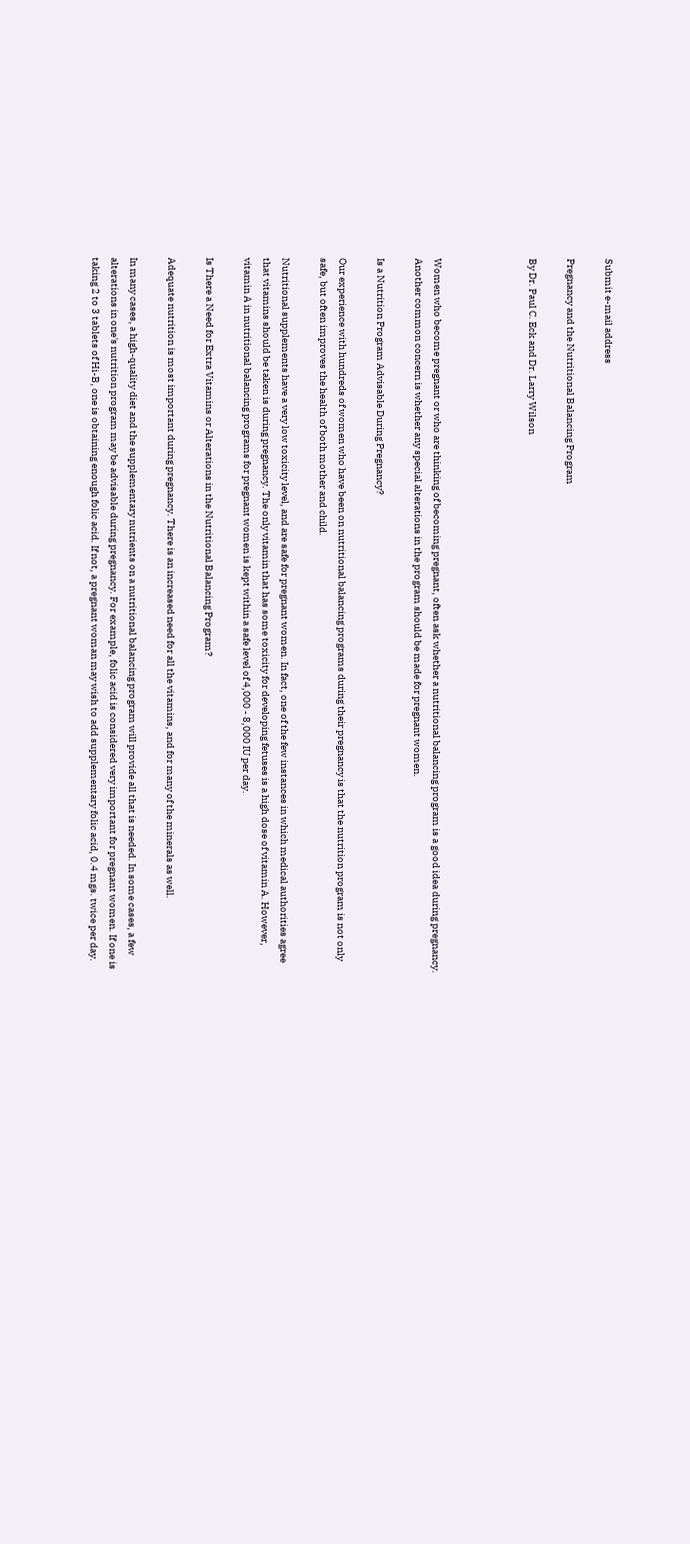Submit e-mail address

Pregnancy and the Nutritional Balancing Program

By Dr. Paul C. Eck and Dr. Larry Wilson




Women who become pregnant or who are thinking of becoming pregnant, often ask whether a nutritional balancing program is a good idea during pregnancy. Another common concern is whether any special alterations in the program should be made for pregnant women.

Is a Nutrition Program Advisable During Pregnancy?

Our experience with hundreds of women who have been on nutritional balancing programs during their pregnancy is that the nutrition program is not only safe, but often improves the health of both mother and child.

Nutritional supplements have a very low toxicity level, and are safe for pregnant women. In fact, one of the few instances in which medical authorities agree that vitamins should be taken is during pregnancy. The only vitamin that has some toxicity for developing fetuses is a high dose of vitamin A. However, vitamin A in nutritional balancing programs for pregnant women is kept within a safe level of 4,000 - 8,000 IU per day.

Is There a Need for Extra Vitamins or Alterations in the Nutritional Balancing Program?

Adequate nutrition is most important during pregnancy. There is an increased need for all the vitamins, and for many of the minerals as well.

In many cases, a high-quality diet and the supplementary nutrients on a nutritional balancing program will provide all that is needed. In some cases, a few alterations in one's nutrition program may be advisable during pregnancy. For example, folic acid is considered very important for pregnant women. If one is taking 2 to 3 tablets of Hi-B, one is obtaining enough folic acid. If not, a pregnant woman may wish to add supplementary folic acid, 0.4 mgs. twice per day.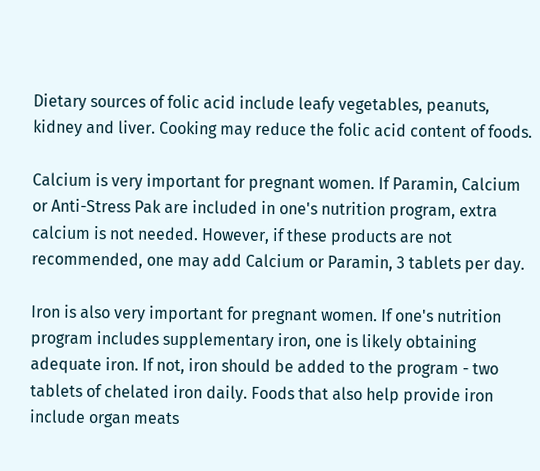Dietary sources of folic acid include leafy vegetables, peanuts, kidney and liver. Cooking may reduce the folic acid content of foods.

Calcium is very important for pregnant women. If Paramin, Calcium or Anti-Stress Pak are included in one's nutrition program, extra calcium is not needed. However, if these products are not recommended, one may add Calcium or Paramin, 3 tablets per day.

Iron is also very important for pregnant women. If one's nutrition program includes supplementary iron, one is likely obtaining adequate iron. If not, iron should be added to the program - two tablets of chelated iron daily. Foods that also help provide iron include organ meats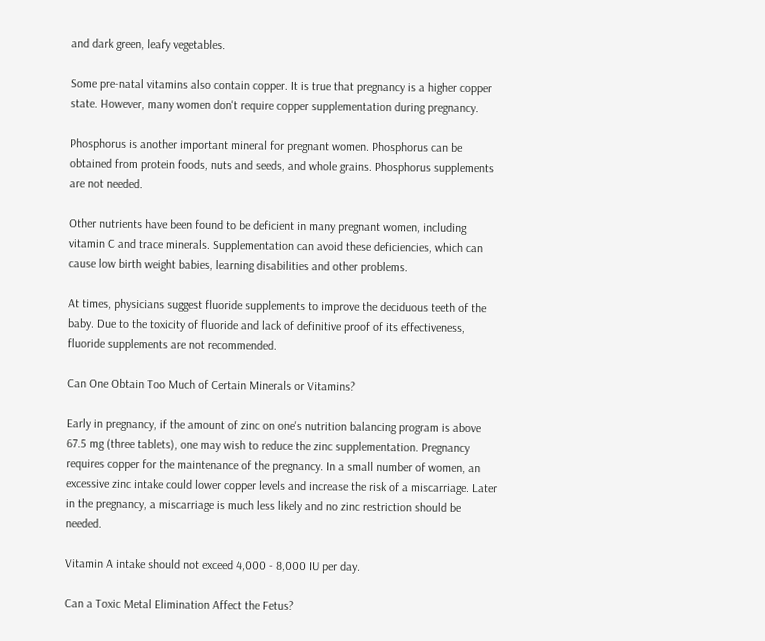and dark green, leafy vegetables.

Some pre-natal vitamins also contain copper. It is true that pregnancy is a higher copper state. However, many women don't require copper supplementation during pregnancy.

Phosphorus is another important mineral for pregnant women. Phosphorus can be obtained from protein foods, nuts and seeds, and whole grains. Phosphorus supplements are not needed.

Other nutrients have been found to be deficient in many pregnant women, including vitamin C and trace minerals. Supplementation can avoid these deficiencies, which can cause low birth weight babies, learning disabilities and other problems.

At times, physicians suggest fluoride supplements to improve the deciduous teeth of the baby. Due to the toxicity of fluoride and lack of definitive proof of its effectiveness, fluoride supplements are not recommended.

Can One Obtain Too Much of Certain Minerals or Vitamins?

Early in pregnancy, if the amount of zinc on one's nutrition balancing program is above 67.5 mg (three tablets), one may wish to reduce the zinc supplementation. Pregnancy requires copper for the maintenance of the pregnancy. In a small number of women, an excessive zinc intake could lower copper levels and increase the risk of a miscarriage. Later in the pregnancy, a miscarriage is much less likely and no zinc restriction should be needed.

Vitamin A intake should not exceed 4,000 - 8,000 IU per day.

Can a Toxic Metal Elimination Affect the Fetus?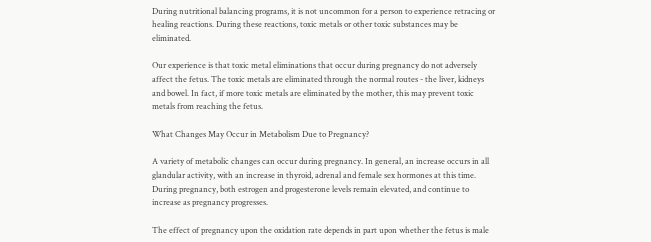During nutritional balancing programs, it is not uncommon for a person to experience retracing or healing reactions. During these reactions, toxic metals or other toxic substances may be eliminated.

Our experience is that toxic metal eliminations that occur during pregnancy do not adversely affect the fetus. The toxic metals are eliminated through the normal routes - the liver, kidneys and bowel. In fact, if more toxic metals are eliminated by the mother, this may prevent toxic metals from reaching the fetus.

What Changes May Occur in Metabolism Due to Pregnancy?

A variety of metabolic changes can occur during pregnancy. In general, an increase occurs in all glandular activity, with an increase in thyroid, adrenal and female sex hormones at this time. During pregnancy, both estrogen and progesterone levels remain elevated, and continue to increase as pregnancy progresses.

The effect of pregnancy upon the oxidation rate depends in part upon whether the fetus is male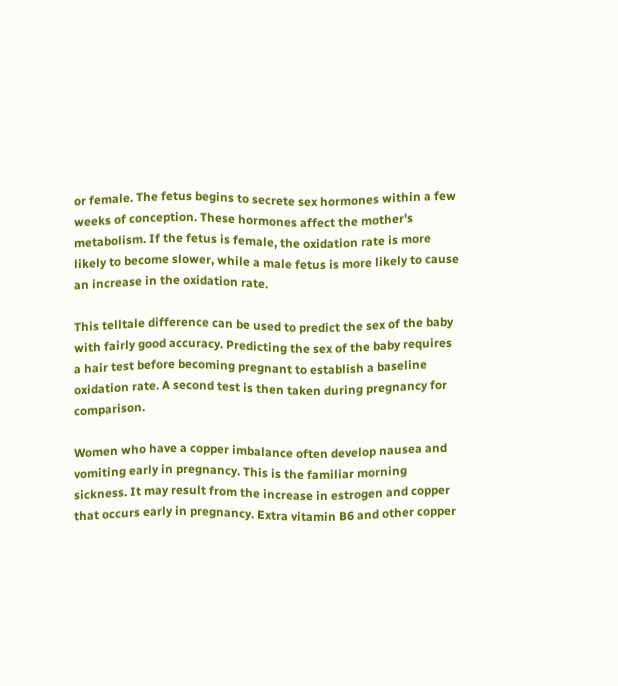or female. The fetus begins to secrete sex hormones within a few weeks of conception. These hormones affect the mother's metabolism. If the fetus is female, the oxidation rate is more likely to become slower, while a male fetus is more likely to cause an increase in the oxidation rate.

This telltale difference can be used to predict the sex of the baby with fairly good accuracy. Predicting the sex of the baby requires a hair test before becoming pregnant to establish a baseline oxidation rate. A second test is then taken during pregnancy for comparison.

Women who have a copper imbalance often develop nausea and vomiting early in pregnancy. This is the familiar morning sickness. It may result from the increase in estrogen and copper that occurs early in pregnancy. Extra vitamin B6 and other copper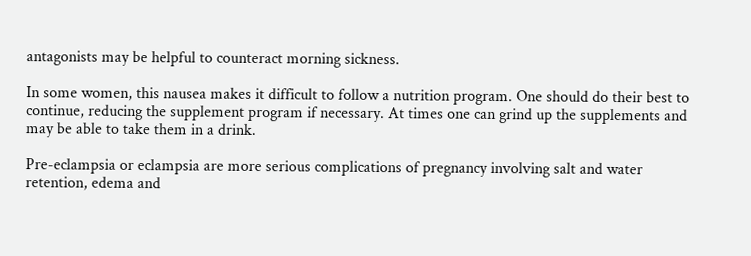antagonists may be helpful to counteract morning sickness.

In some women, this nausea makes it difficult to follow a nutrition program. One should do their best to continue, reducing the supplement program if necessary. At times one can grind up the supplements and may be able to take them in a drink.

Pre-eclampsia or eclampsia are more serious complications of pregnancy involving salt and water retention, edema and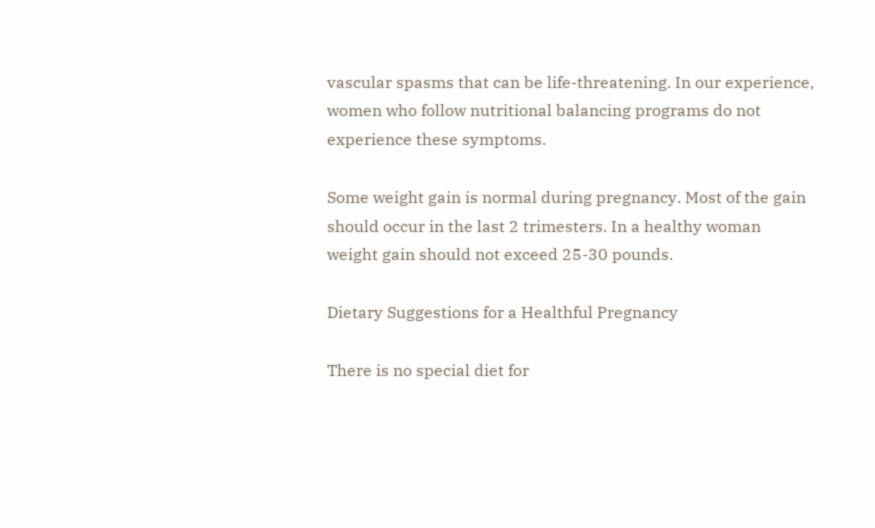vascular spasms that can be life-threatening. In our experience, women who follow nutritional balancing programs do not experience these symptoms.

Some weight gain is normal during pregnancy. Most of the gain should occur in the last 2 trimesters. In a healthy woman weight gain should not exceed 25-30 pounds.

Dietary Suggestions for a Healthful Pregnancy

There is no special diet for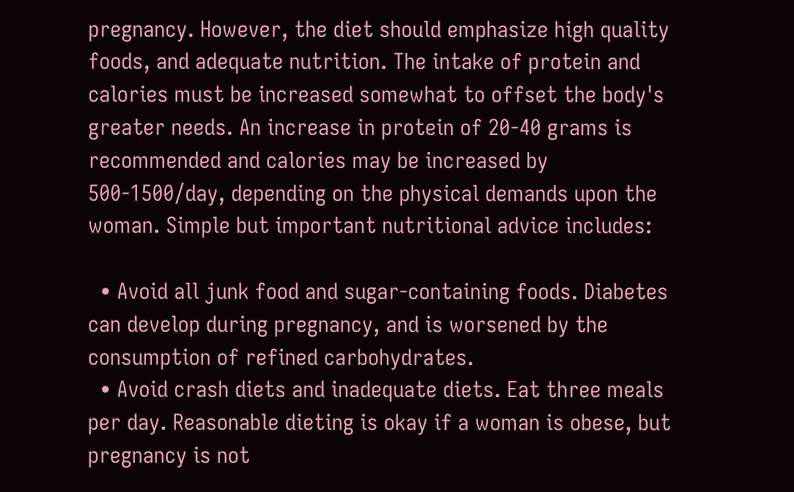pregnancy. However, the diet should emphasize high quality foods, and adequate nutrition. The intake of protein and calories must be increased somewhat to offset the body's greater needs. An increase in protein of 20-40 grams is recommended and calories may be increased by 500-1500/day, depending on the physical demands upon the woman. Simple but important nutritional advice includes:

  • Avoid all junk food and sugar-containing foods. Diabetes can develop during pregnancy, and is worsened by the consumption of refined carbohydrates.
  • Avoid crash diets and inadequate diets. Eat three meals per day. Reasonable dieting is okay if a woman is obese, but pregnancy is not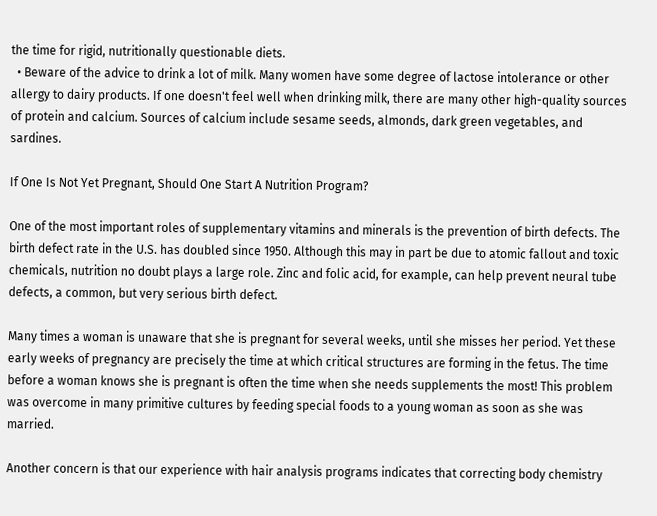the time for rigid, nutritionally questionable diets.
  • Beware of the advice to drink a lot of milk. Many women have some degree of lactose intolerance or other allergy to dairy products. If one doesn't feel well when drinking milk, there are many other high-quality sources of protein and calcium. Sources of calcium include sesame seeds, almonds, dark green vegetables, and sardines.

If One Is Not Yet Pregnant, Should One Start A Nutrition Program?

One of the most important roles of supplementary vitamins and minerals is the prevention of birth defects. The birth defect rate in the U.S. has doubled since 1950. Although this may in part be due to atomic fallout and toxic chemicals, nutrition no doubt plays a large role. Zinc and folic acid, for example, can help prevent neural tube defects, a common, but very serious birth defect.

Many times a woman is unaware that she is pregnant for several weeks, until she misses her period. Yet these early weeks of pregnancy are precisely the time at which critical structures are forming in the fetus. The time before a woman knows she is pregnant is often the time when she needs supplements the most! This problem was overcome in many primitive cultures by feeding special foods to a young woman as soon as she was married.

Another concern is that our experience with hair analysis programs indicates that correcting body chemistry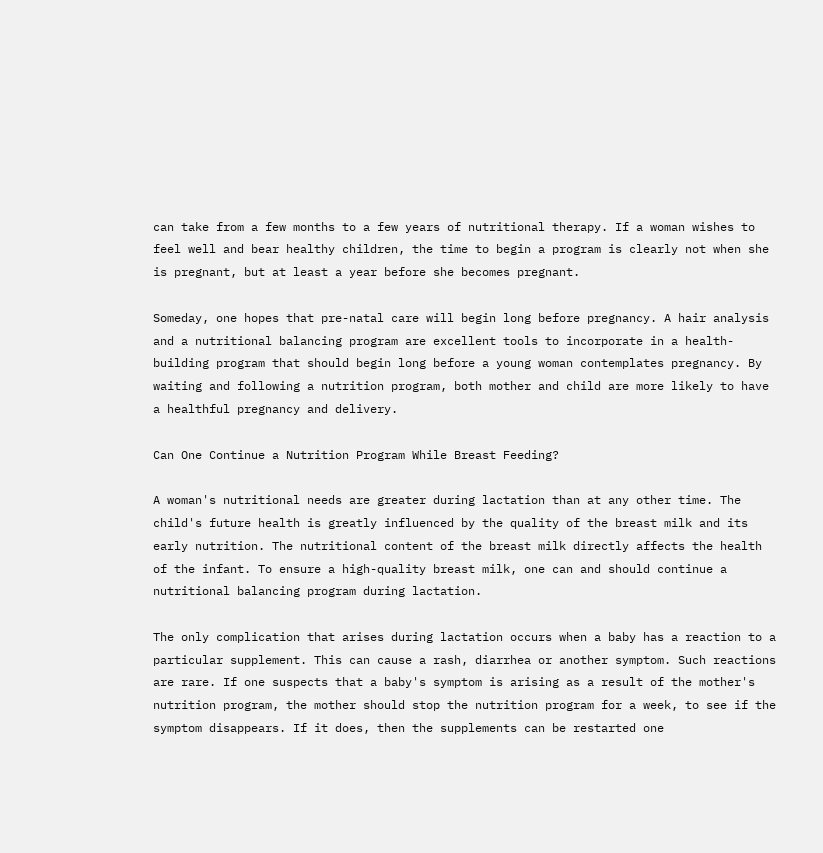can take from a few months to a few years of nutritional therapy. If a woman wishes to feel well and bear healthy children, the time to begin a program is clearly not when she is pregnant, but at least a year before she becomes pregnant.

Someday, one hopes that pre-natal care will begin long before pregnancy. A hair analysis and a nutritional balancing program are excellent tools to incorporate in a health-building program that should begin long before a young woman contemplates pregnancy. By waiting and following a nutrition program, both mother and child are more likely to have a healthful pregnancy and delivery.

Can One Continue a Nutrition Program While Breast Feeding?

A woman's nutritional needs are greater during lactation than at any other time. The child's future health is greatly influenced by the quality of the breast milk and its early nutrition. The nutritional content of the breast milk directly affects the health of the infant. To ensure a high-quality breast milk, one can and should continue a nutritional balancing program during lactation.

The only complication that arises during lactation occurs when a baby has a reaction to a particular supplement. This can cause a rash, diarrhea or another symptom. Such reactions are rare. If one suspects that a baby's symptom is arising as a result of the mother's nutrition program, the mother should stop the nutrition program for a week, to see if the symptom disappears. If it does, then the supplements can be restarted one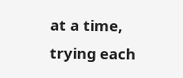at a time, trying each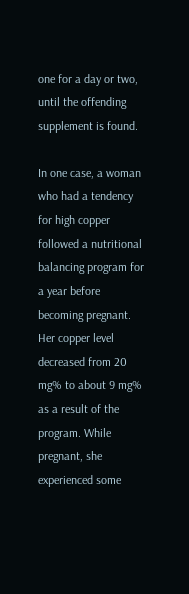one for a day or two, until the offending supplement is found.

In one case, a woman who had a tendency for high copper followed a nutritional balancing program for a year before becoming pregnant. Her copper level decreased from 20 mg% to about 9 mg% as a result of the program. While pregnant, she experienced some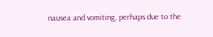nausea and vomiting, perhaps due to the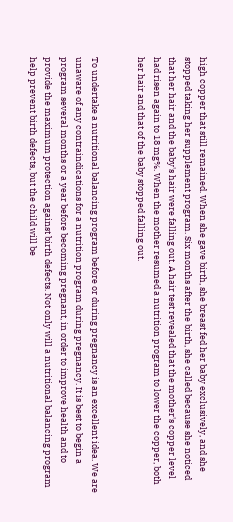high copper that still remained. When she gave birth, she breast fed her baby exclusively, and she stopped taking her supplement program. Six months after the birth, she called because she noticed that her hair and the baby's hair were falling out. A hair test revealed that the mother's copper level had risen again to 18 mg%. When the mother resumed a nutrition program to lower the copper, both her hair and that of the baby stopped falling out.


To undertake a nutritional balancing program before or during pregnancy is an excellent idea. We are unaware of any contraindications for a nutrition program during pregnancy. It is best to begin a program several months or a year before becoming pregnant, in order to improve health and to provide the maximum protection against birth defects. Not only will a nutritional balancing program help prevent birth defects, but the child will be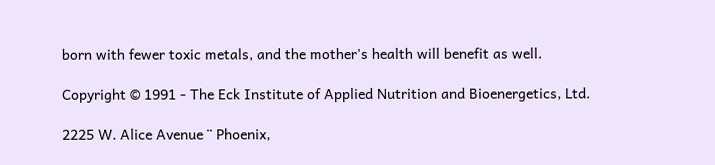born with fewer toxic metals, and the mother's health will benefit as well.

Copyright © 1991 - The Eck Institute of Applied Nutrition and Bioenergetics, Ltd.

2225 W. Alice Avenue ¨ Phoenix,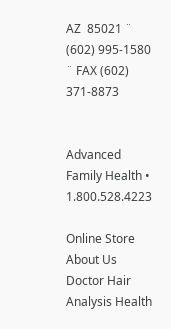AZ  85021 ¨ (602) 995-1580 ¨ FAX (602) 371-8873


Advanced Family Health • 1.800.528.4223

Online Store About Us Doctor Hair Analysis Health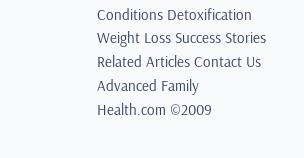Conditions Detoxification Weight Loss Success Stories Related Articles Contact Us
Advanced Family Health.com ©2009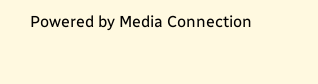Powered by Media Connection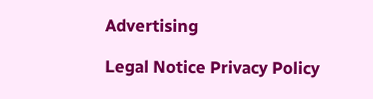Advertising

Legal Notice Privacy Policy